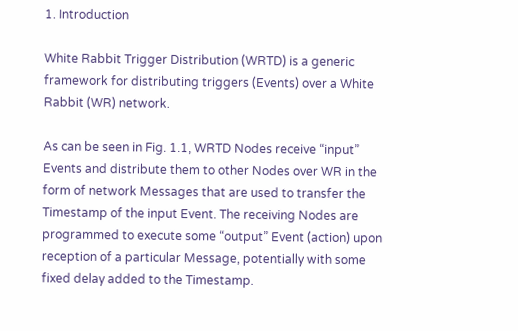1. Introduction

White Rabbit Trigger Distribution (WRTD) is a generic framework for distributing triggers (Events) over a White Rabbit (WR) network.

As can be seen in Fig. 1.1, WRTD Nodes receive “input” Events and distribute them to other Nodes over WR in the form of network Messages that are used to transfer the Timestamp of the input Event. The receiving Nodes are programmed to execute some “output” Event (action) upon reception of a particular Message, potentially with some fixed delay added to the Timestamp.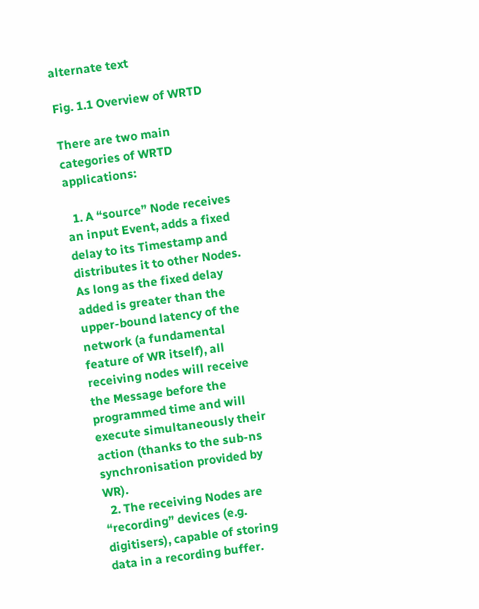alternate text

Fig. 1.1 Overview of WRTD

There are two main categories of WRTD applications:

  1. A “source” Node receives an input Event, adds a fixed delay to its Timestamp and distributes it to other Nodes. As long as the fixed delay added is greater than the upper-bound latency of the network (a fundamental feature of WR itself), all receiving nodes will receive the Message before the programmed time and will execute simultaneously their action (thanks to the sub-ns synchronisation provided by WR).
  2. The receiving Nodes are “recording” devices (e.g. digitisers), capable of storing data in a recording buffer.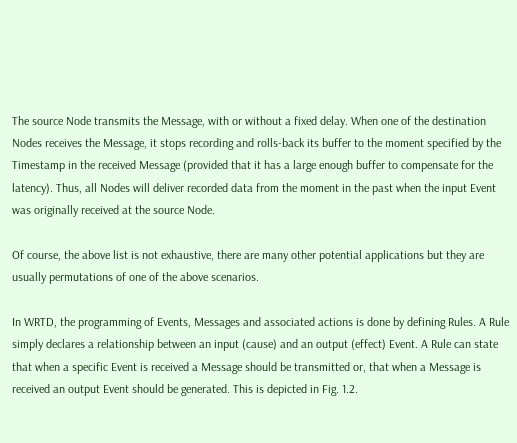The source Node transmits the Message, with or without a fixed delay. When one of the destination Nodes receives the Message, it stops recording and rolls-back its buffer to the moment specified by the Timestamp in the received Message (provided that it has a large enough buffer to compensate for the latency). Thus, all Nodes will deliver recorded data from the moment in the past when the input Event was originally received at the source Node.

Of course, the above list is not exhaustive, there are many other potential applications but they are usually permutations of one of the above scenarios.

In WRTD, the programming of Events, Messages and associated actions is done by defining Rules. A Rule simply declares a relationship between an input (cause) and an output (effect) Event. A Rule can state that when a specific Event is received a Message should be transmitted or, that when a Message is received an output Event should be generated. This is depicted in Fig. 1.2.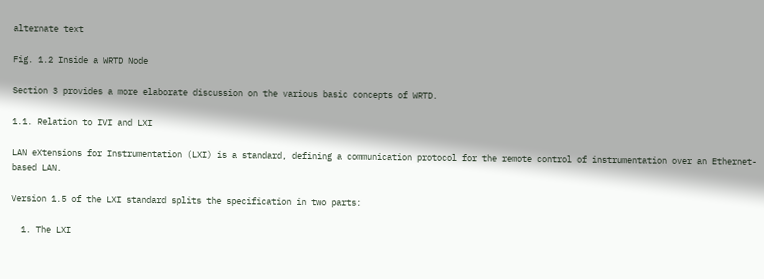alternate text

Fig. 1.2 Inside a WRTD Node

Section 3 provides a more elaborate discussion on the various basic concepts of WRTD.

1.1. Relation to IVI and LXI

LAN eXtensions for Instrumentation (LXI) is a standard, defining a communication protocol for the remote control of instrumentation over an Ethernet-based LAN.

Version 1.5 of the LXI standard splits the specification in two parts:

  1. The LXI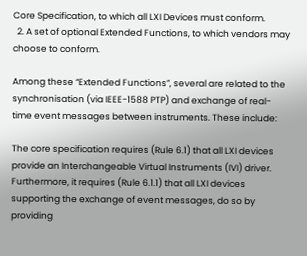Core Specification, to which all LXI Devices must conform.
  2. A set of optional Extended Functions, to which vendors may choose to conform.

Among these “Extended Functions”, several are related to the synchronisation (via IEEE-1588 PTP) and exchange of real-time event messages between instruments. These include:

The core specification requires (Rule 6.1) that all LXI devices provide an Interchangeable Virtual Instruments (IVI) driver. Furthermore, it requires (Rule 6.1.1) that all LXI devices supporting the exchange of event messages, do so by providing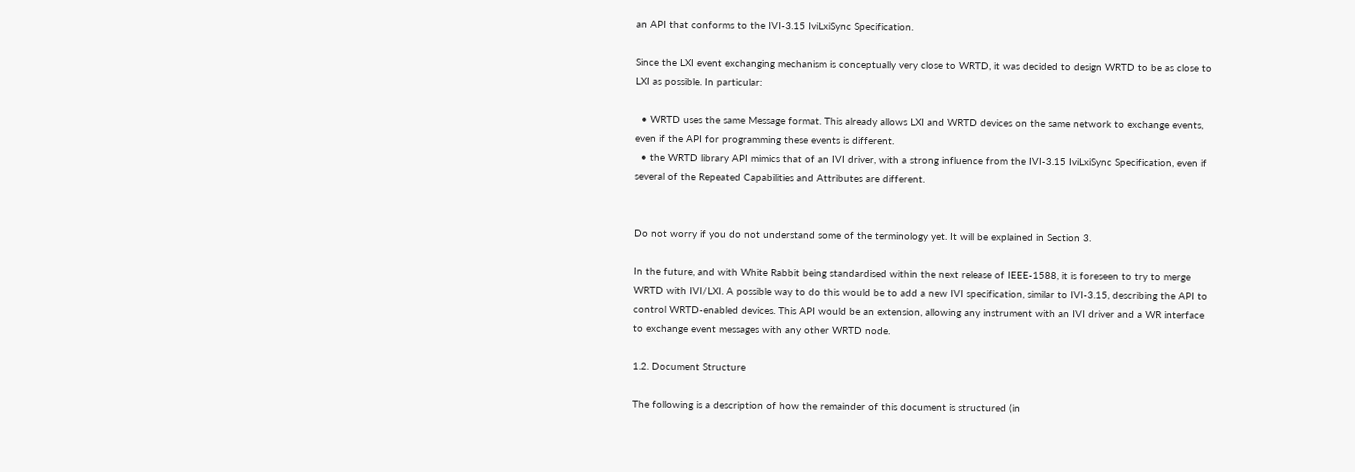an API that conforms to the IVI-3.15 IviLxiSync Specification.

Since the LXI event exchanging mechanism is conceptually very close to WRTD, it was decided to design WRTD to be as close to LXI as possible. In particular:

  • WRTD uses the same Message format. This already allows LXI and WRTD devices on the same network to exchange events, even if the API for programming these events is different.
  • the WRTD library API mimics that of an IVI driver, with a strong influence from the IVI-3.15 IviLxiSync Specification, even if several of the Repeated Capabilities and Attributes are different.


Do not worry if you do not understand some of the terminology yet. It will be explained in Section 3.

In the future, and with White Rabbit being standardised within the next release of IEEE-1588, it is foreseen to try to merge WRTD with IVI/LXI. A possible way to do this would be to add a new IVI specification, similar to IVI-3.15, describing the API to control WRTD-enabled devices. This API would be an extension, allowing any instrument with an IVI driver and a WR interface to exchange event messages with any other WRTD node.

1.2. Document Structure

The following is a description of how the remainder of this document is structured (in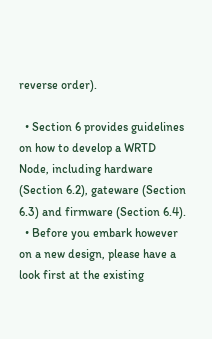reverse order).

  • Section 6 provides guidelines on how to develop a WRTD Node, including hardware (Section 6.2), gateware (Section 6.3) and firmware (Section 6.4).
  • Before you embark however on a new design, please have a look first at the existing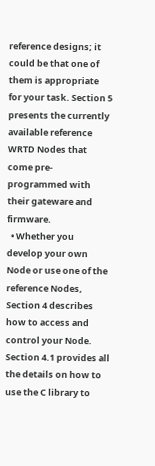reference designs; it could be that one of them is appropriate for your task. Section 5 presents the currently available reference WRTD Nodes that come pre-programmed with their gateware and firmware.
  • Whether you develop your own Node or use one of the reference Nodes, Section 4 describes how to access and control your Node. Section 4.1 provides all the details on how to use the C library to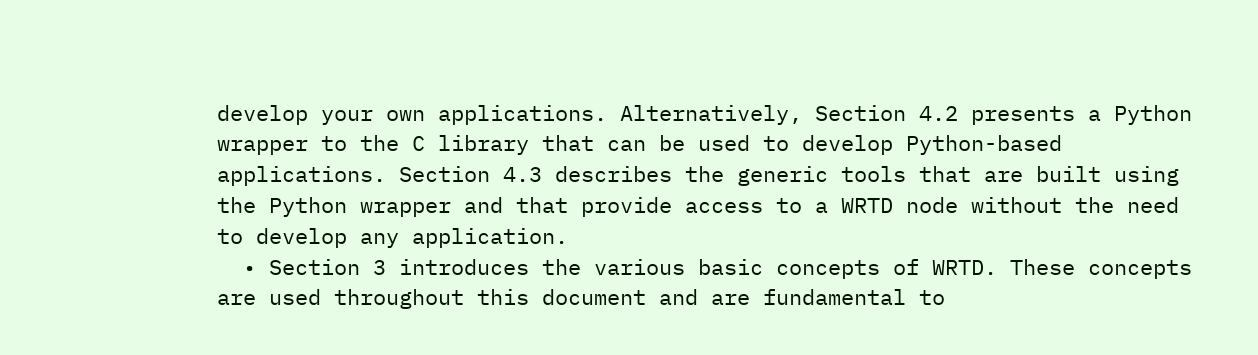develop your own applications. Alternatively, Section 4.2 presents a Python wrapper to the C library that can be used to develop Python-based applications. Section 4.3 describes the generic tools that are built using the Python wrapper and that provide access to a WRTD node without the need to develop any application.
  • Section 3 introduces the various basic concepts of WRTD. These concepts are used throughout this document and are fundamental to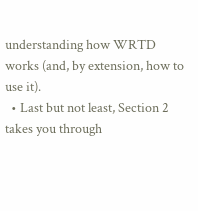understanding how WRTD works (and, by extension, how to use it).
  • Last but not least, Section 2 takes you through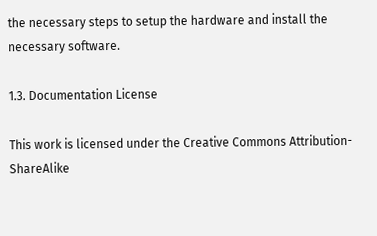the necessary steps to setup the hardware and install the necessary software.

1.3. Documentation License

This work is licensed under the Creative Commons Attribution-ShareAlike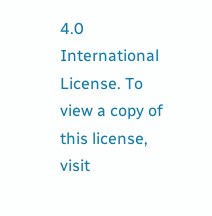4.0 International License. To view a copy of this license, visit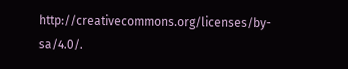http://creativecommons.org/licenses/by-sa/4.0/.